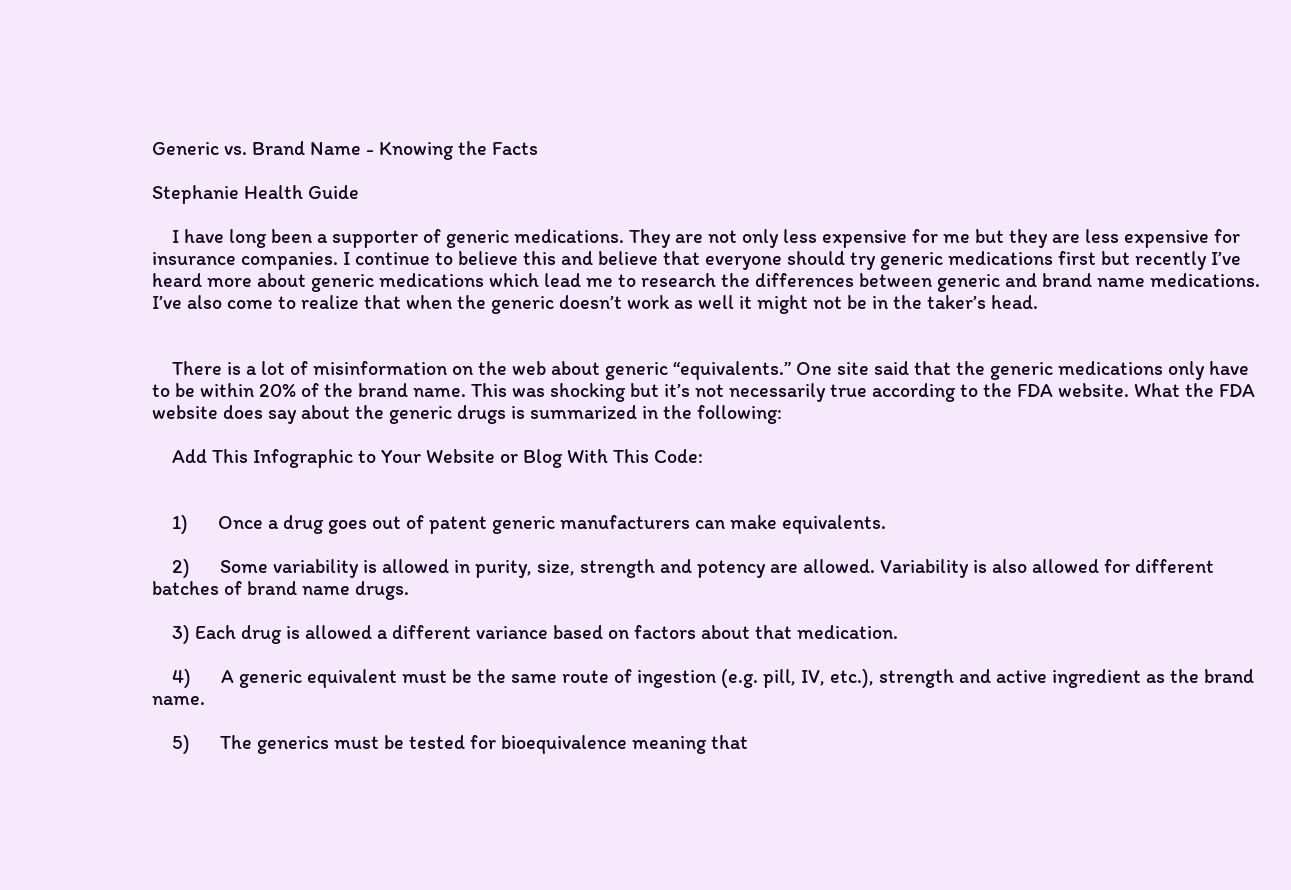Generic vs. Brand Name - Knowing the Facts

Stephanie Health Guide

    I have long been a supporter of generic medications. They are not only less expensive for me but they are less expensive for insurance companies. I continue to believe this and believe that everyone should try generic medications first but recently I’ve heard more about generic medications which lead me to research the differences between generic and brand name medications. I’ve also come to realize that when the generic doesn’t work as well it might not be in the taker’s head.


    There is a lot of misinformation on the web about generic “equivalents.” One site said that the generic medications only have to be within 20% of the brand name. This was shocking but it’s not necessarily true according to the FDA website. What the FDA website does say about the generic drugs is summarized in the following:

    Add This Infographic to Your Website or Blog With This Code:


    1)      Once a drug goes out of patent generic manufacturers can make equivalents.

    2)      Some variability is allowed in purity, size, strength and potency are allowed. Variability is also allowed for different batches of brand name drugs.

    3) Each drug is allowed a different variance based on factors about that medication.

    4)      A generic equivalent must be the same route of ingestion (e.g. pill, IV, etc.), strength and active ingredient as the brand name.

    5)      The generics must be tested for bioequivalence meaning that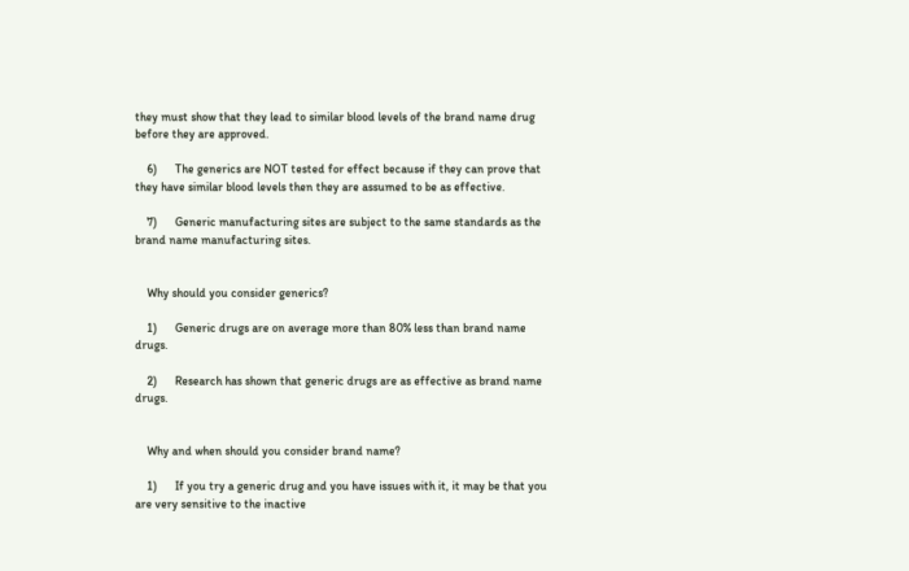they must show that they lead to similar blood levels of the brand name drug before they are approved.

    6)      The generics are NOT tested for effect because if they can prove that they have similar blood levels then they are assumed to be as effective.

    7)      Generic manufacturing sites are subject to the same standards as the brand name manufacturing sites.


    Why should you consider generics?

    1)      Generic drugs are on average more than 80% less than brand name drugs.

    2)      Research has shown that generic drugs are as effective as brand name drugs.


    Why and when should you consider brand name?

    1)      If you try a generic drug and you have issues with it, it may be that you are very sensitive to the inactive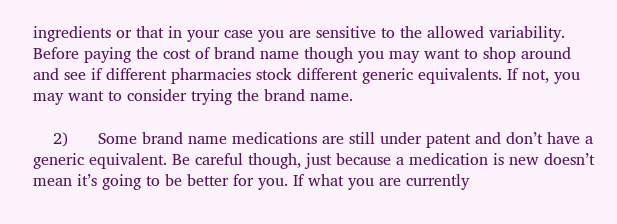ingredients or that in your case you are sensitive to the allowed variability. Before paying the cost of brand name though you may want to shop around and see if different pharmacies stock different generic equivalents. If not, you may want to consider trying the brand name.

    2)      Some brand name medications are still under patent and don’t have a generic equivalent. Be careful though, just because a medication is new doesn’t mean it’s going to be better for you. If what you are currently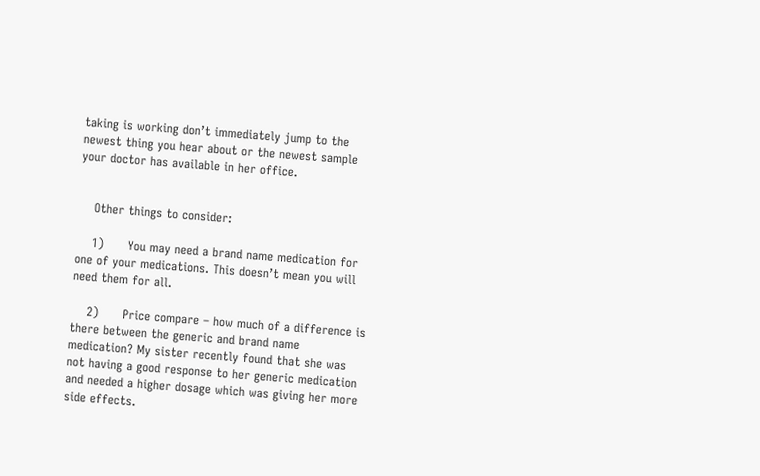taking is working don’t immediately jump to the newest thing you hear about or the newest sample your doctor has available in her office.


    Other things to consider:

    1)      You may need a brand name medication for one of your medications. This doesn’t mean you will need them for all.

    2)      Price compare – how much of a difference is there between the generic and brand name medication? My sister recently found that she was not having a good response to her generic medication and needed a higher dosage which was giving her more side effects.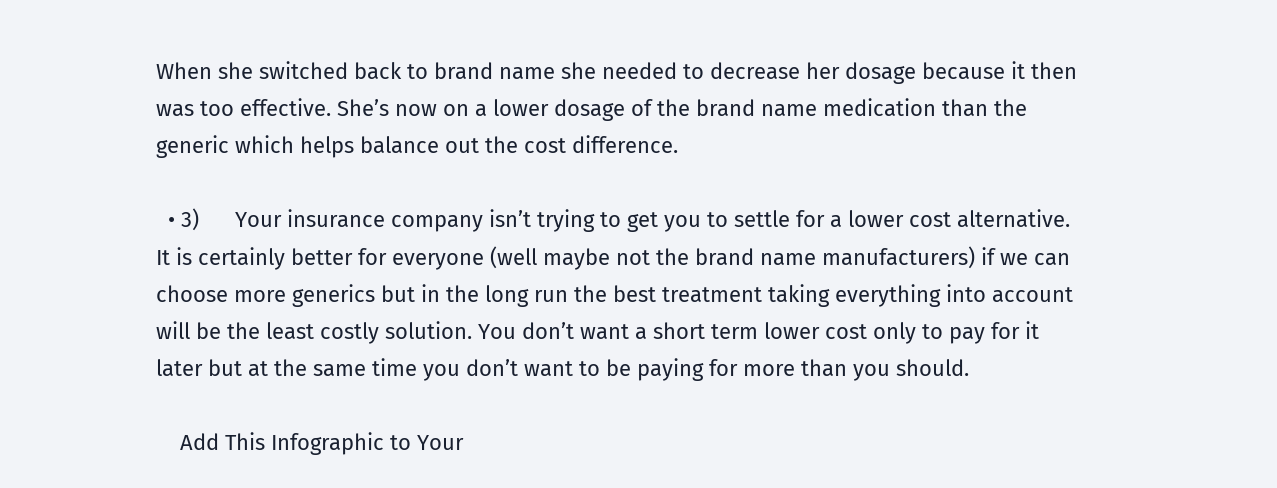When she switched back to brand name she needed to decrease her dosage because it then was too effective. She’s now on a lower dosage of the brand name medication than the generic which helps balance out the cost difference.

  • 3)      Your insurance company isn’t trying to get you to settle for a lower cost alternative. It is certainly better for everyone (well maybe not the brand name manufacturers) if we can choose more generics but in the long run the best treatment taking everything into account will be the least costly solution. You don’t want a short term lower cost only to pay for it later but at the same time you don’t want to be paying for more than you should.

    Add This Infographic to Your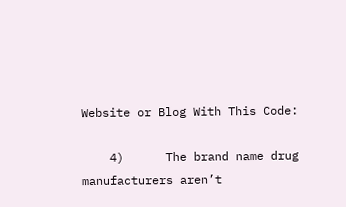Website or Blog With This Code:

    4)      The brand name drug manufacturers aren’t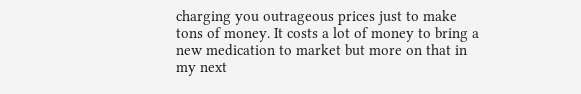charging you outrageous prices just to make tons of money. It costs a lot of money to bring a new medication to market but more on that in my next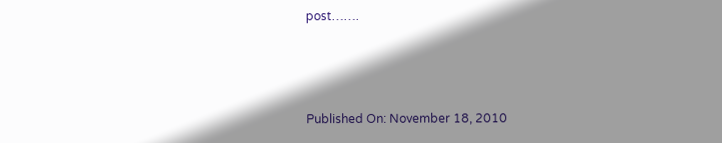post…….



Published On: November 18, 2010